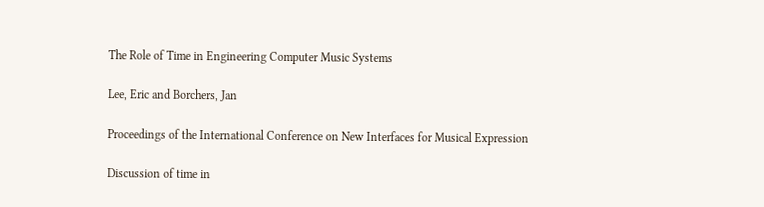The Role of Time in Engineering Computer Music Systems

Lee, Eric and Borchers, Jan

Proceedings of the International Conference on New Interfaces for Musical Expression

Discussion of time in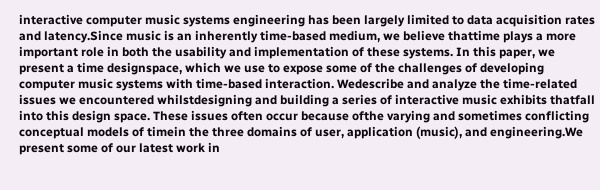interactive computer music systems engineering has been largely limited to data acquisition rates and latency.Since music is an inherently time-based medium, we believe thattime plays a more important role in both the usability and implementation of these systems. In this paper, we present a time designspace, which we use to expose some of the challenges of developing computer music systems with time-based interaction. Wedescribe and analyze the time-related issues we encountered whilstdesigning and building a series of interactive music exhibits thatfall into this design space. These issues often occur because ofthe varying and sometimes conflicting conceptual models of timein the three domains of user, application (music), and engineering.We present some of our latest work in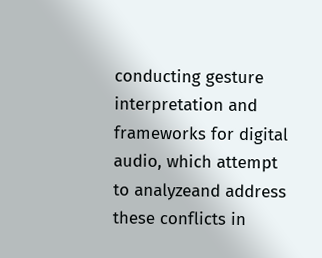conducting gesture interpretation and frameworks for digital audio, which attempt to analyzeand address these conflicts in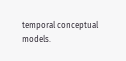temporal conceptual models.